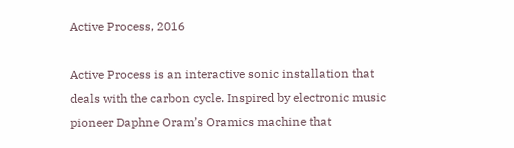Active Process, 2016

Active Process is an interactive sonic installation that deals with the carbon cycle. Inspired by electronic music pioneer Daphne Oram’s Oramics machine that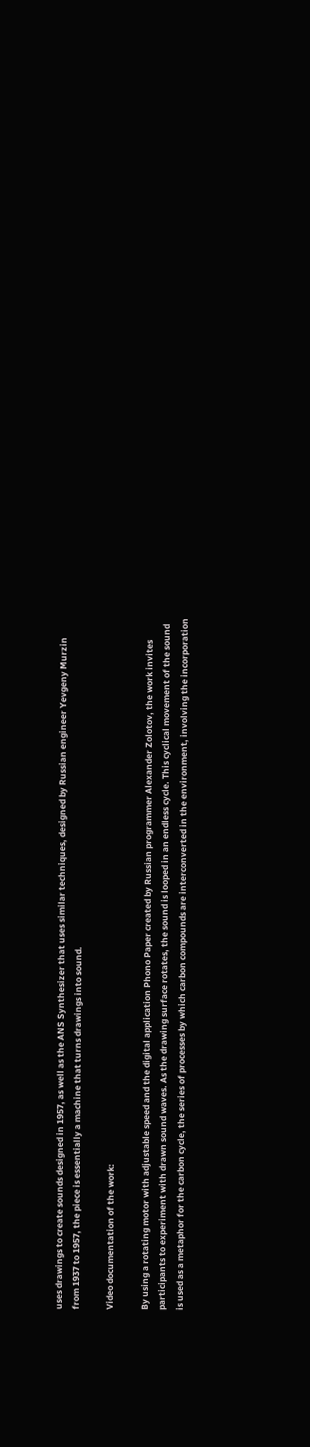uses drawings to create sounds designed in 1957, as well as the ANS Synthesizer that uses similar techniques, designed by Russian engineer Yevgeny Murzin from 1937 to 1957, the piece is essentially a machine that turns drawings into sound.

Video documentation of the work:

By using a rotating motor with adjustable speed and the digital application Phono Paper created by Russian programmer Alexander Zolotov, the work invites participants to experiment with drawn sound waves. As the drawing surface rotates, the sound is looped in an endless cycle. This cyclical movement of the sound is used as a metaphor for the carbon cycle, the series of processes by which carbon compounds are interconverted in the environment, involving the incorporation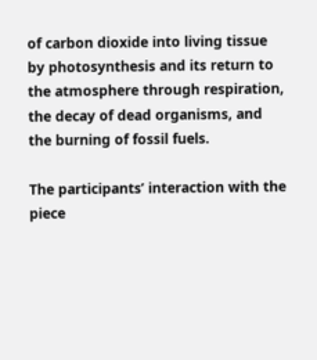of carbon dioxide into living tissue by photosynthesis and its return to the atmosphere through respiration, the decay of dead organisms, and the burning of fossil fuels.

The participants’ interaction with the piece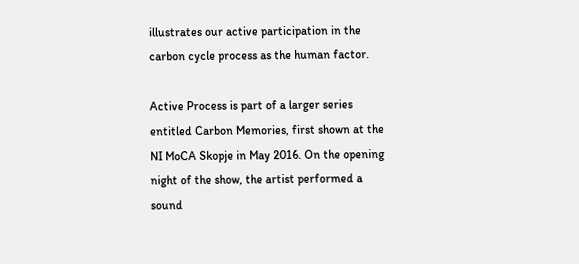illustrates our active participation in the carbon cycle process as the human factor.

Active Process is part of a larger series entitled Carbon Memories, first shown at the NI MoCA Skopje in May 2016. On the opening night of the show, the artist performed a sound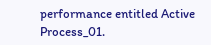performance entitled Active Process_01.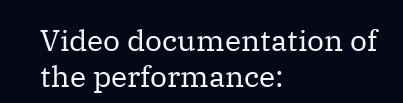Video documentation of the performance: